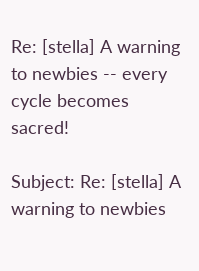Re: [stella] A warning to newbies -- every cycle becomes sacred!

Subject: Re: [stella] A warning to newbies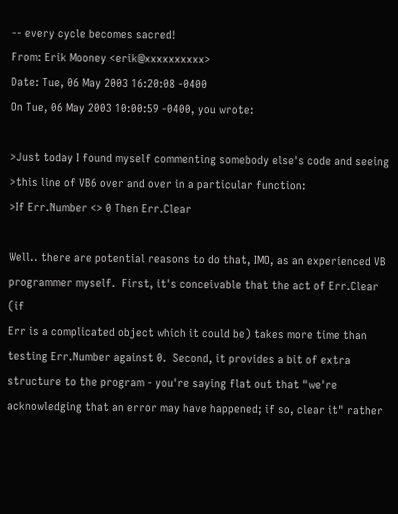-- every cycle becomes sacred!
From: Erik Mooney <erik@xxxxxxxxxx>
Date: Tue, 06 May 2003 16:20:08 -0400
On Tue, 06 May 2003 10:00:59 -0400, you wrote:

>Just today I found myself commenting somebody else's code and seeing
>this line of VB6 over and over in a particular function:
>If Err.Number <> 0 Then Err.Clear

Well.. there are potential reasons to do that, IMO, as an experienced VB
programmer myself.  First, it's conceivable that the act of Err.Clear (if
Err is a complicated object which it could be) takes more time than
testing Err.Number against 0.  Second, it provides a bit of extra
structure to the program - you're saying flat out that "we're
acknowledging that an error may have happened; if so, clear it" rather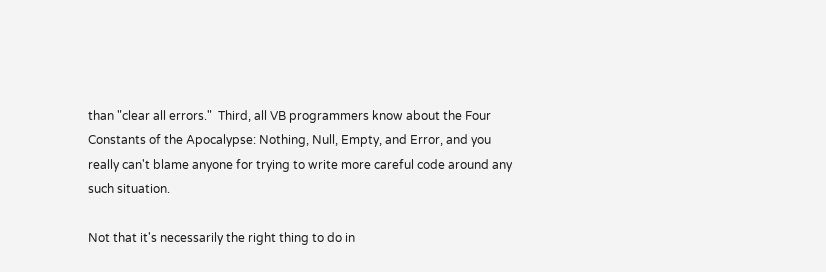than "clear all errors."  Third, all VB programmers know about the Four
Constants of the Apocalypse: Nothing, Null, Empty, and Error, and you
really can't blame anyone for trying to write more careful code around any
such situation.

Not that it's necessarily the right thing to do in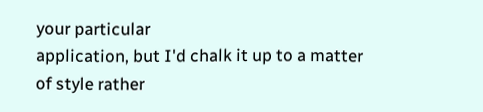your particular
application, but I'd chalk it up to a matter of style rather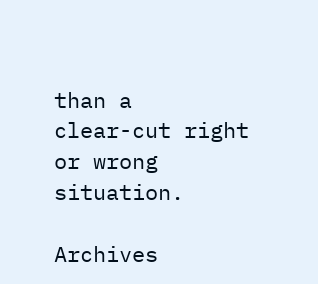than a
clear-cut right or wrong situation.

Archives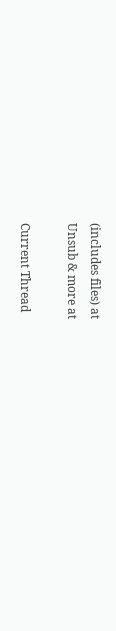(includes files) at
Unsub & more at

Current Thread